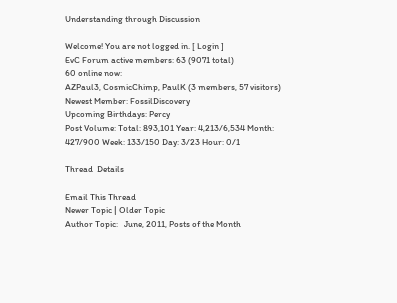Understanding through Discussion

Welcome! You are not logged in. [ Login ]
EvC Forum active members: 63 (9071 total)
60 online now:
AZPaul3, CosmicChimp, PaulK (3 members, 57 visitors)
Newest Member: FossilDiscovery
Upcoming Birthdays: Percy
Post Volume: Total: 893,101 Year: 4,213/6,534 Month: 427/900 Week: 133/150 Day: 3/23 Hour: 0/1

Thread  Details

Email This Thread
Newer Topic | Older Topic
Author Topic:   June, 2011, Posts of the Month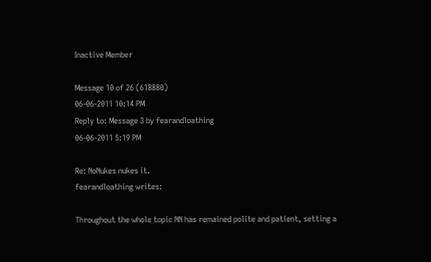Inactive Member

Message 10 of 26 (618880)
06-06-2011 10:14 PM
Reply to: Message 3 by fearandloathing
06-06-2011 5:19 PM

Re: NoNukes nukes it.
fearandloathing writes:

Throughout the whole topic NN has remained polite and patient, setting a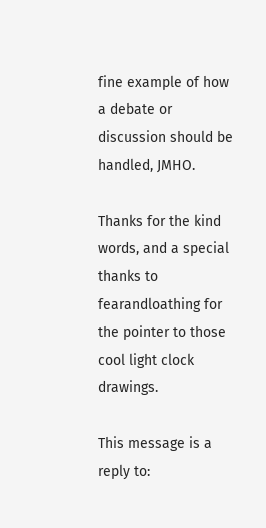fine example of how a debate or discussion should be handled, JMHO.

Thanks for the kind words, and a special thanks to fearandloathing for the pointer to those cool light clock drawings.

This message is a reply to: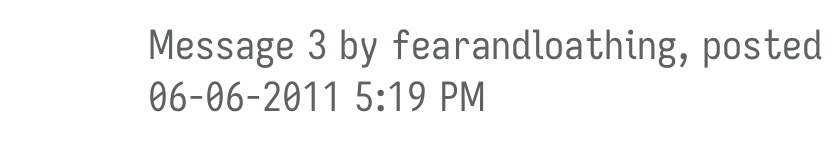Message 3 by fearandloathing, posted 06-06-2011 5:19 PM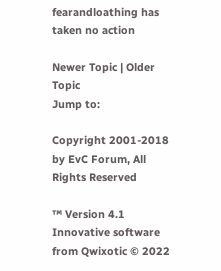fearandloathing has taken no action

Newer Topic | Older Topic
Jump to:

Copyright 2001-2018 by EvC Forum, All Rights Reserved

™ Version 4.1
Innovative software from Qwixotic © 2022